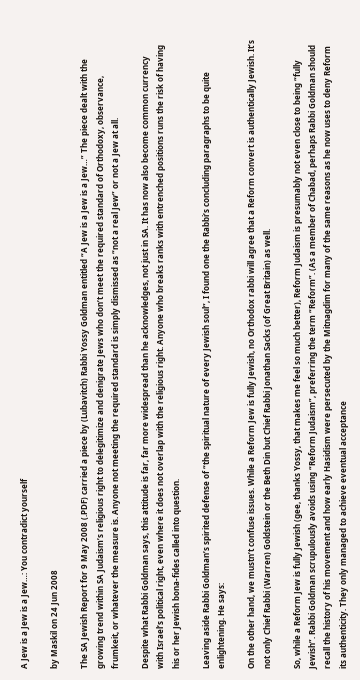A Jew is a Jew is a Jew…: You contradict yourself

by Maskil on 24 Jun 2008

The SA Jewish Report for 9 May 2008 (.PDF) carried a piece by (Lubavitch) Rabbi Yossy Goldman entitled “A Jew is a Jew is a Jew…” The piece dealt with the growing trend within SA Judaism’s religious right to delegitimize and denigrate Jews who don’t meet the required standard of Orthodoxy, observance, frumkeit, or whatever the measure is. Anyone not meeting the required standard is simply dismissed as “not a real Jew” or not a Jew at all.

Despite what Rabbi Goldman says, this attitude is far, far more widespread than he acknowledges, not just in SA. It has now also become common currency with Israel’s political right, even where it does not overlap with the religious right. Anyone who breaks ranks with entrenched positions runs the risk of having his or her Jewish bona-fides called into question.

Leaving aside Rabbi Goldman’s spirited defense of “the spiritual nature of every Jewish soul”, I found one the Rabbi’s concluding paragraphs to be quite enlightening. He says:

On the other hand, we mustn’t confuse issues. While a Reform Jew is fully Jewish, no Orthodox rabbi will agree that a Reform convert is authentically Jewish. It’s not only Chief Rabbi (Warren) Goldstein or the Beth Din but Chief Rabbi Jonathan Sacks (of Great Britain) as well.

So, while a Reform Jew is fully Jewish (gee, thanks Yossy, that makes me feel so much better), Reform Judaism is presumably not even close to being “fully Jewish”. Rabbi Goldman scrupulously avoids using “Reform Judaism”, preferring the term “Reform”. (As a member of Chabad, perhaps Rabbi Goldman should recall the history of his movement and how early Hasidism were persecuted by the Mitnagdim for many of the same reasons as he now uses to deny Reform its authenticity. They only managed to achieve eventual acceptance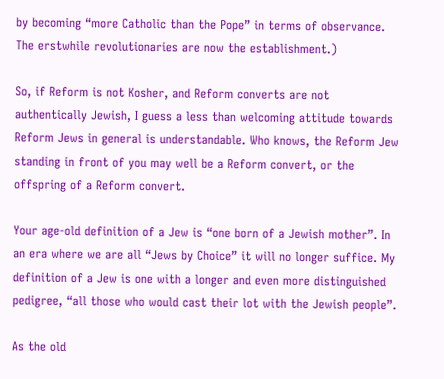by becoming “more Catholic than the Pope” in terms of observance. The erstwhile revolutionaries are now the establishment.)

So, if Reform is not Kosher, and Reform converts are not authentically Jewish, I guess a less than welcoming attitude towards Reform Jews in general is understandable. Who knows, the Reform Jew standing in front of you may well be a Reform convert, or the offspring of a Reform convert.

Your age-old definition of a Jew is “one born of a Jewish mother”. In an era where we are all “Jews by Choice” it will no longer suffice. My definition of a Jew is one with a longer and even more distinguished pedigree, “all those who would cast their lot with the Jewish people”.

As the old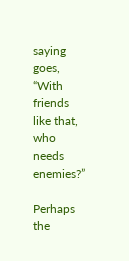saying goes, “With friends like that, who needs enemies?”

Perhaps the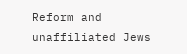Reform and unaffiliated Jews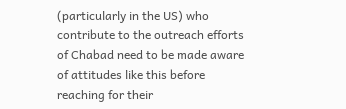(particularly in the US) who contribute to the outreach efforts of Chabad need to be made aware of attitudes like this before reaching for their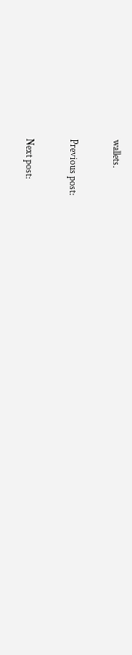wallets.

Previous post:

Next post: